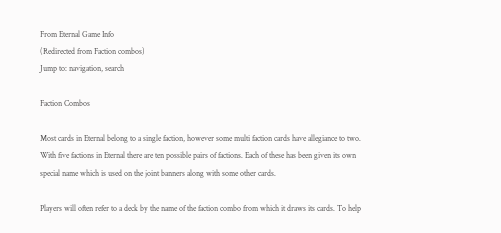From Eternal Game Info
(Redirected from Faction combos)
Jump to: navigation, search

Faction Combos

Most cards in Eternal belong to a single faction, however some multi faction cards have allegiance to two. With five factions in Eternal there are ten possible pairs of factions. Each of these has been given its own special name which is used on the joint banners along with some other cards.

Players will often refer to a deck by the name of the faction combo from which it draws its cards. To help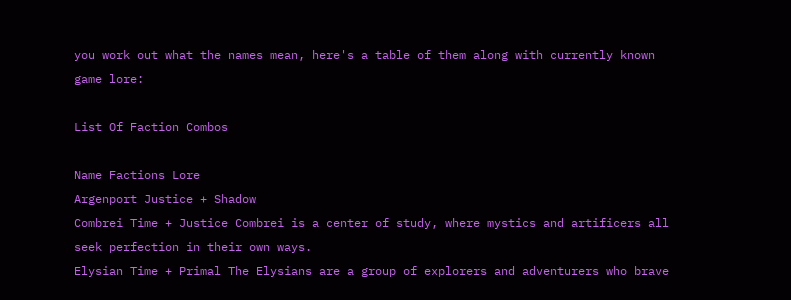you work out what the names mean, here's a table of them along with currently known game lore:

List Of Faction Combos

Name Factions Lore
Argenport Justice + Shadow
Combrei Time + Justice Combrei is a center of study, where mystics and artificers all seek perfection in their own ways.
Elysian Time + Primal The Elysians are a group of explorers and adventurers who brave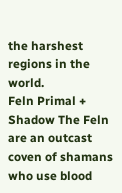the harshest regions in the world.
Feln Primal + Shadow The Feln are an outcast coven of shamans who use blood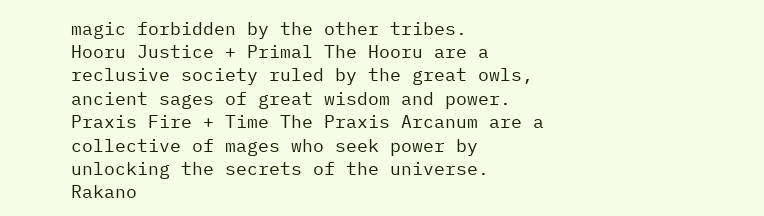magic forbidden by the other tribes.
Hooru Justice + Primal The Hooru are a reclusive society ruled by the great owls, ancient sages of great wisdom and power.
Praxis Fire + Time The Praxis Arcanum are a collective of mages who seek power by unlocking the secrets of the universe.
Rakano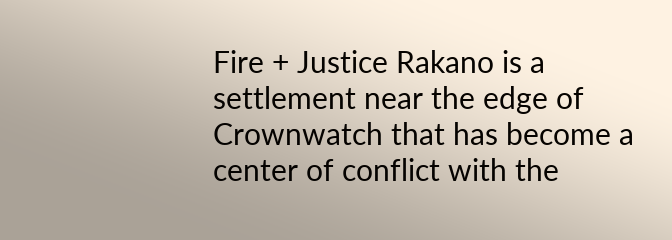Fire + Justice Rakano is a settlement near the edge of Crownwatch that has become a center of conflict with the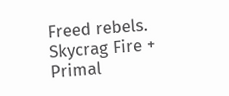Freed rebels.
Skycrag Fire + Primal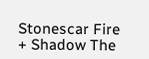Stonescar Fire + Shadow The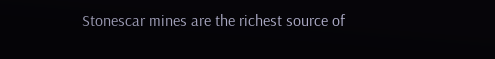Stonescar mines are the richest source of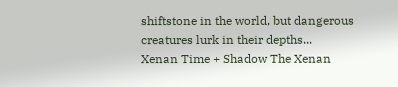shiftstone in the world, but dangerous creatures lurk in their depths...
Xenan Time + Shadow The Xenan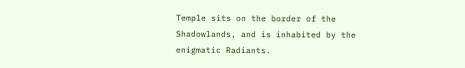Temple sits on the border of the Shadowlands, and is inhabited by the enigmatic Radiants.